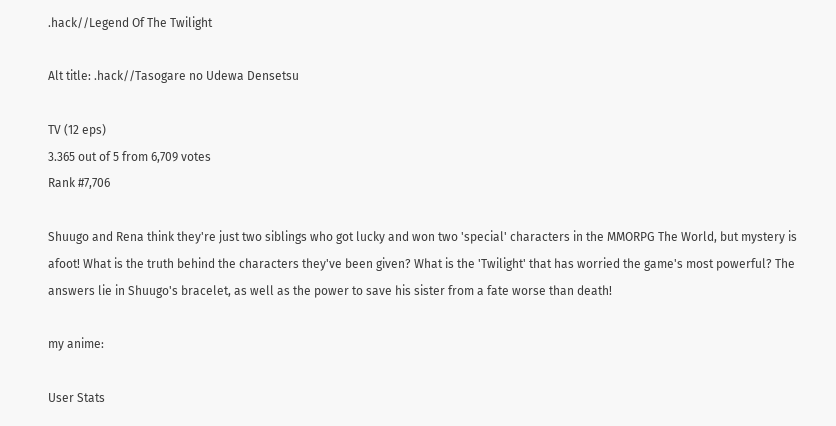.hack//Legend Of The Twilight

Alt title: .hack//Tasogare no Udewa Densetsu

TV (12 eps)
3.365 out of 5 from 6,709 votes
Rank #7,706

Shuugo and Rena think they're just two siblings who got lucky and won two 'special' characters in the MMORPG The World, but mystery is afoot! What is the truth behind the characters they've been given? What is the 'Twilight' that has worried the game's most powerful? The answers lie in Shuugo's bracelet, as well as the power to save his sister from a fate worse than death!

my anime:

User Stats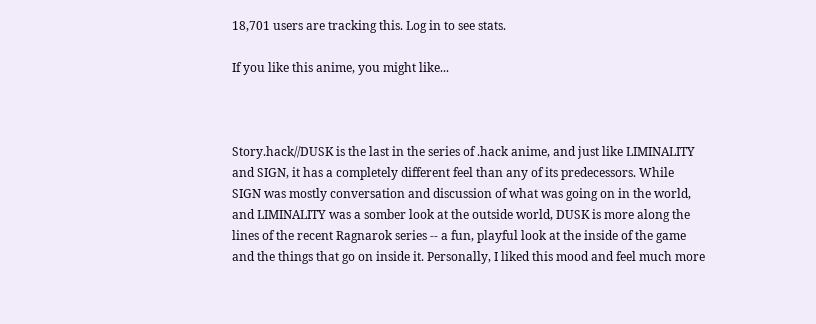18,701 users are tracking this. Log in to see stats.

If you like this anime, you might like...



Story.hack//DUSK is the last in the series of .hack anime, and just like LIMINALITY and SIGN, it has a completely different feel than any of its predecessors. While SIGN was mostly conversation and discussion of what was going on in the world, and LIMINALITY was a somber look at the outside world, DUSK is more along the lines of the recent Ragnarok series -- a fun, playful look at the inside of the game and the things that go on inside it. Personally, I liked this mood and feel much more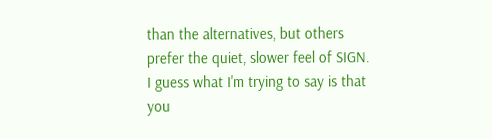than the alternatives, but others prefer the quiet, slower feel of SIGN. I guess what I'm trying to say is that you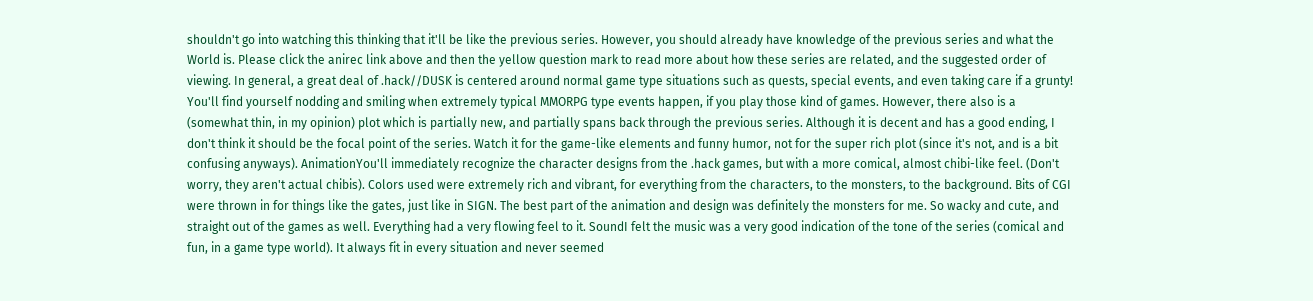shouldn't go into watching this thinking that it'll be like the previous series. However, you should already have knowledge of the previous series and what the World is. Please click the anirec link above and then the yellow question mark to read more about how these series are related, and the suggested order of viewing. In general, a great deal of .hack//DUSK is centered around normal game type situations such as quests, special events, and even taking care if a grunty! You'll find yourself nodding and smiling when extremely typical MMORPG type events happen, if you play those kind of games. However, there also is a (somewhat thin, in my opinion) plot which is partially new, and partially spans back through the previous series. Although it is decent and has a good ending, I don't think it should be the focal point of the series. Watch it for the game-like elements and funny humor, not for the super rich plot (since it's not, and is a bit confusing anyways). AnimationYou'll immediately recognize the character designs from the .hack games, but with a more comical, almost chibi-like feel. (Don't worry, they aren't actual chibis). Colors used were extremely rich and vibrant, for everything from the characters, to the monsters, to the background. Bits of CGI were thrown in for things like the gates, just like in SIGN. The best part of the animation and design was definitely the monsters for me. So wacky and cute, and straight out of the games as well. Everything had a very flowing feel to it. SoundI felt the music was a very good indication of the tone of the series (comical and fun, in a game type world). It always fit in every situation and never seemed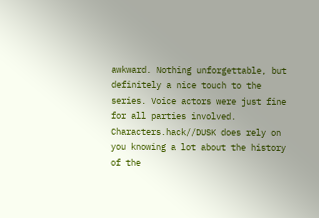awkward. Nothing unforgettable, but definitely a nice touch to the series. Voice actors were just fine for all parties involved. Characters.hack//DUSK does rely on you knowing a lot about the history of the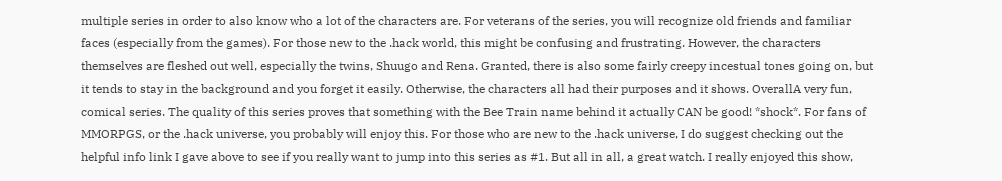multiple series in order to also know who a lot of the characters are. For veterans of the series, you will recognize old friends and familiar faces (especially from the games). For those new to the .hack world, this might be confusing and frustrating. However, the characters themselves are fleshed out well, especially the twins, Shuugo and Rena. Granted, there is also some fairly creepy incestual tones going on, but it tends to stay in the background and you forget it easily. Otherwise, the characters all had their purposes and it shows. OverallA very fun, comical series. The quality of this series proves that something with the Bee Train name behind it actually CAN be good! *shock*. For fans of MMORPGS, or the .hack universe, you probably will enjoy this. For those who are new to the .hack universe, I do suggest checking out the helpful info link I gave above to see if you really want to jump into this series as #1. But all in all, a great watch. I really enjoyed this show,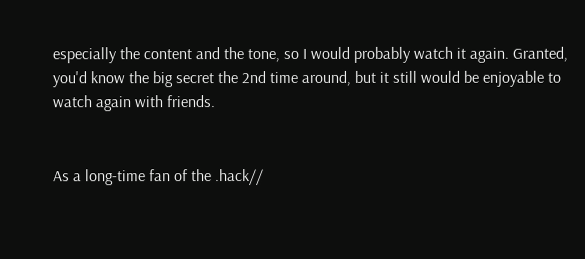especially the content and the tone, so I would probably watch it again. Granted, you'd know the big secret the 2nd time around, but it still would be enjoyable to watch again with friends.


As a long-time fan of the .hack//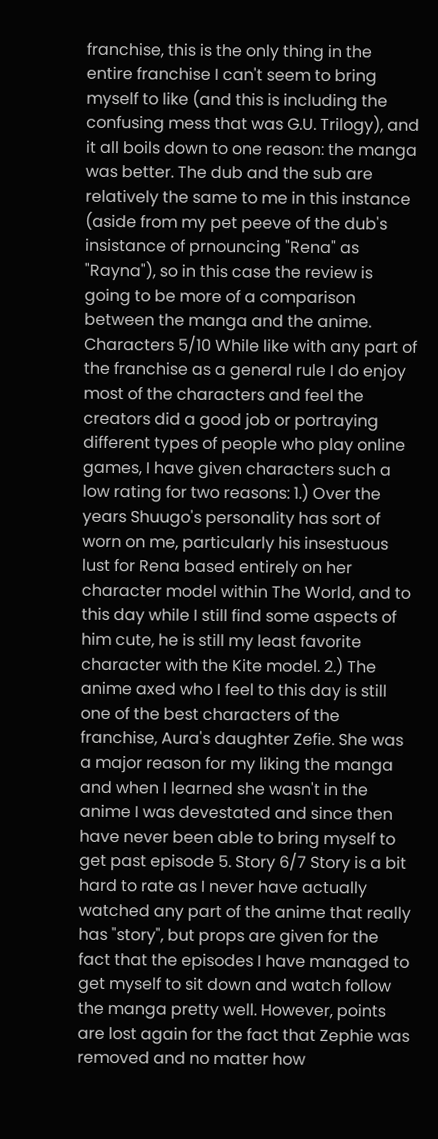franchise, this is the only thing in the entire franchise I can't seem to bring myself to like (and this is including the confusing mess that was G.U. Trilogy), and it all boils down to one reason: the manga was better. The dub and the sub are relatively the same to me in this instance (aside from my pet peeve of the dub's insistance of prnouncing "Rena" as "Rayna"), so in this case the review is going to be more of a comparison between the manga and the anime. Characters 5/10 While like with any part of the franchise as a general rule I do enjoy most of the characters and feel the creators did a good job or portraying different types of people who play online games, I have given characters such a low rating for two reasons: 1.) Over the years Shuugo's personality has sort of worn on me, particularly his insestuous lust for Rena based entirely on her character model within The World, and to this day while I still find some aspects of him cute, he is still my least favorite character with the Kite model. 2.) The anime axed who I feel to this day is still one of the best characters of the franchise, Aura's daughter Zefie. She was a major reason for my liking the manga and when I learned she wasn't in the anime I was devestated and since then have never been able to bring myself to get past episode 5. Story 6/7 Story is a bit hard to rate as I never have actually watched any part of the anime that really has "story", but props are given for the fact that the episodes I have managed to get myself to sit down and watch follow the manga pretty well. However, points are lost again for the fact that Zephie was removed and no matter how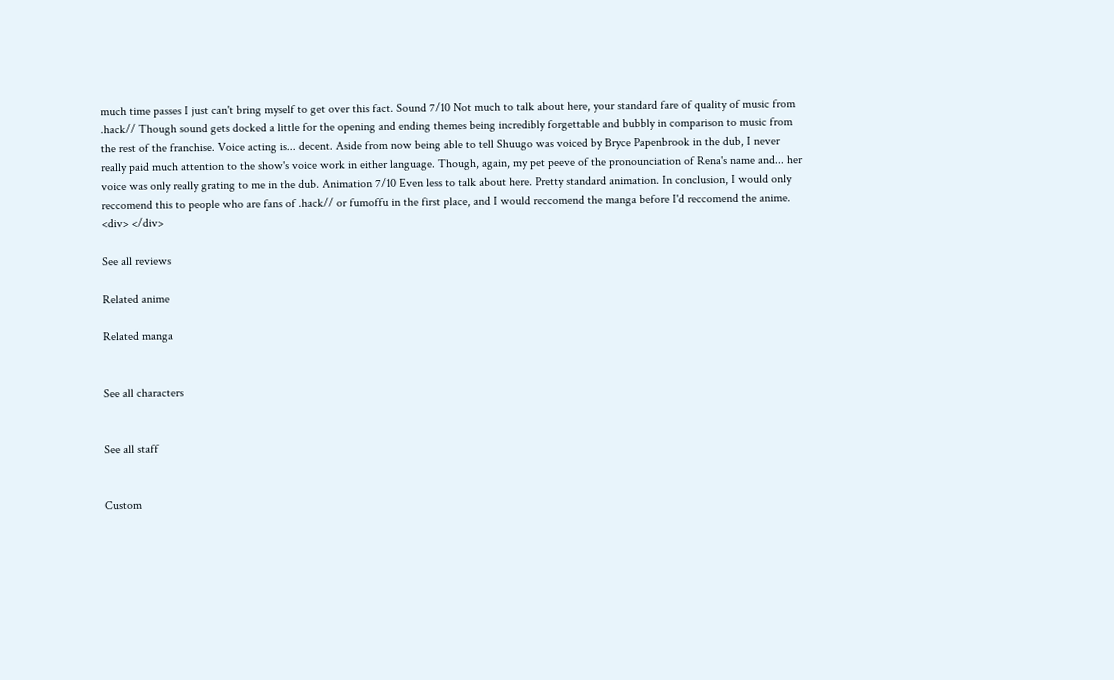much time passes I just can't bring myself to get over this fact. Sound 7/10 Not much to talk about here, your standard fare of quality of music from .hack// Though sound gets docked a little for the opening and ending themes being incredibly forgettable and bubbly in comparison to music from the rest of the franchise. Voice acting is... decent. Aside from now being able to tell Shuugo was voiced by Bryce Papenbrook in the dub, I never really paid much attention to the show's voice work in either language. Though, again, my pet peeve of the pronounciation of Rena's name and... her voice was only really grating to me in the dub. Animation 7/10 Even less to talk about here. Pretty standard animation. In conclusion, I would only reccomend this to people who are fans of .hack// or fumoffu in the first place, and I would reccomend the manga before I'd reccomend the anime. <div> </div>

See all reviews

Related anime

Related manga


See all characters


See all staff


Custom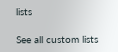lists

See all custom lists